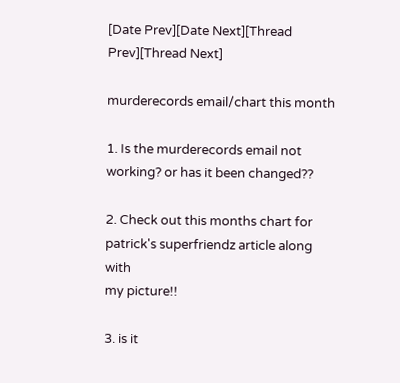[Date Prev][Date Next][Thread Prev][Thread Next]

murderecords email/chart this month

1. Is the murderecords email not working? or has it been changed??

2. Check out this months chart for patrick's superfriendz article along with
my picture!!

3. is it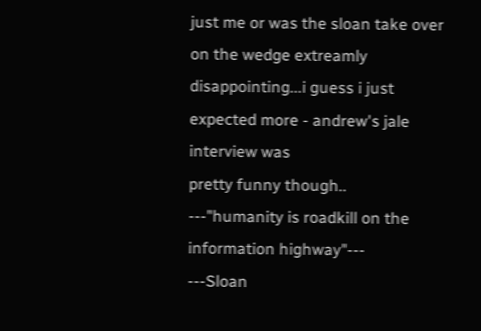just me or was the sloan take over on the wedge extreamly
disappointing...i guess i just expected more - andrew's jale interview was
pretty funny though..
---"humanity is roadkill on the information highway"---
---Sloan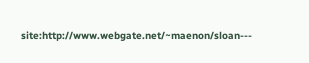site:http://www.webgate.net/~maenon/sloan---